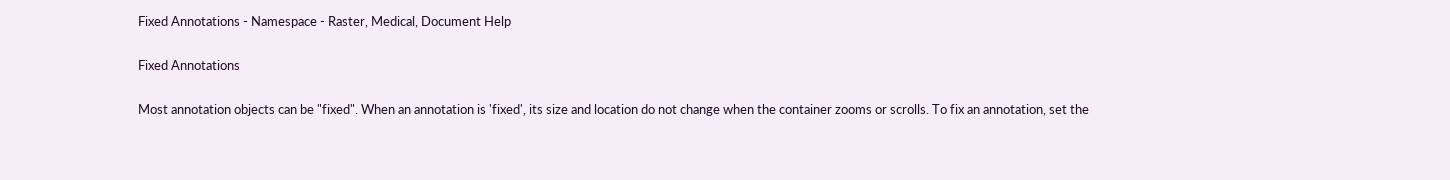Fixed Annotations - Namespace - Raster, Medical, Document Help

Fixed Annotations

Most annotation objects can be "fixed". When an annotation is 'fixed', its size and location do not change when the container zooms or scrolls. To fix an annotation, set the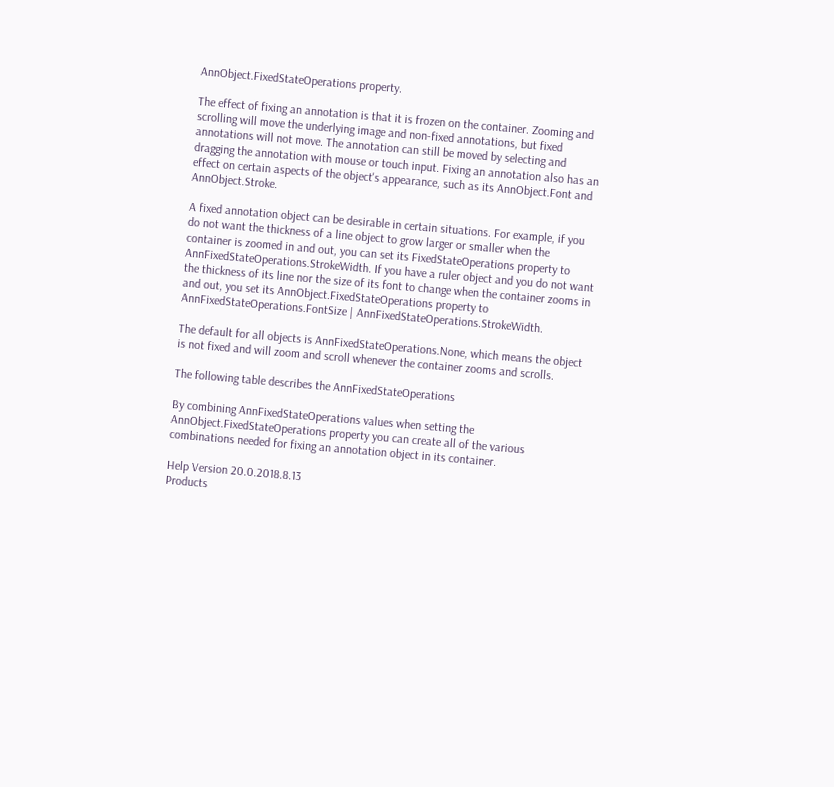AnnObject.FixedStateOperations property.

The effect of fixing an annotation is that it is frozen on the container. Zooming and scrolling will move the underlying image and non-fixed annotations, but fixed annotations will not move. The annotation can still be moved by selecting and dragging the annotation with mouse or touch input. Fixing an annotation also has an effect on certain aspects of the object's appearance, such as its AnnObject.Font and AnnObject.Stroke.

A fixed annotation object can be desirable in certain situations. For example, if you do not want the thickness of a line object to grow larger or smaller when the container is zoomed in and out, you can set its FixedStateOperations property to AnnFixedStateOperations.StrokeWidth. If you have a ruler object and you do not want the thickness of its line nor the size of its font to change when the container zooms in and out, you set its AnnObject.FixedStateOperations property to AnnFixedStateOperations.FontSize | AnnFixedStateOperations.StrokeWidth.

The default for all objects is AnnFixedStateOperations.None, which means the object is not fixed and will zoom and scroll whenever the container zooms and scrolls.

The following table describes the AnnFixedStateOperations

By combining AnnFixedStateOperations values when setting the AnnObject.FixedStateOperations property you can create all of the various combinations needed for fixing an annotation object in its container.

Help Version 20.0.2018.8.13
Products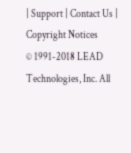| Support | Contact Us | Copyright Notices
© 1991-2018 LEAD Technologies, Inc. All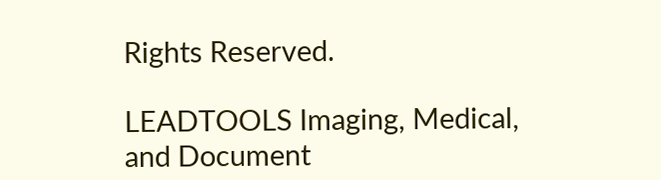Rights Reserved.

LEADTOOLS Imaging, Medical, and Document